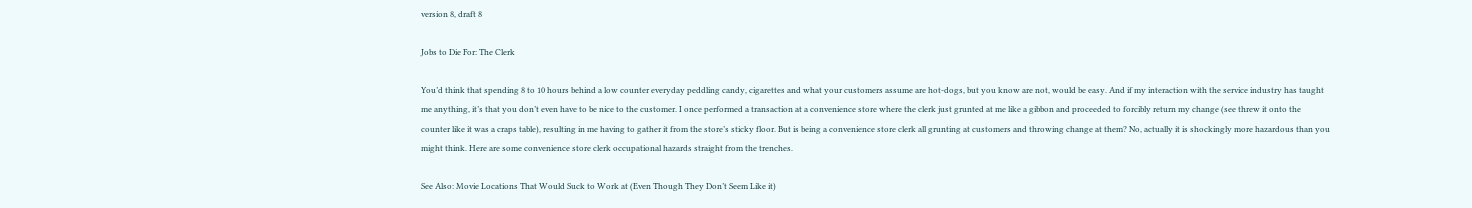version 8, draft 8

Jobs to Die For: The Clerk

You’d think that spending 8 to 10 hours behind a low counter everyday peddling candy, cigarettes and what your customers assume are hot-dogs, but you know are not, would be easy. And if my interaction with the service industry has taught me anything, it’s that you don’t even have to be nice to the customer. I once performed a transaction at a convenience store where the clerk just grunted at me like a gibbon and proceeded to forcibly return my change (see threw it onto the counter like it was a craps table), resulting in me having to gather it from the store’s sticky floor. But is being a convenience store clerk all grunting at customers and throwing change at them? No, actually it is shockingly more hazardous than you might think. Here are some convenience store clerk occupational hazards straight from the trenches.

See Also: Movie Locations That Would Suck to Work at (Even Though They Don’t Seem Like it)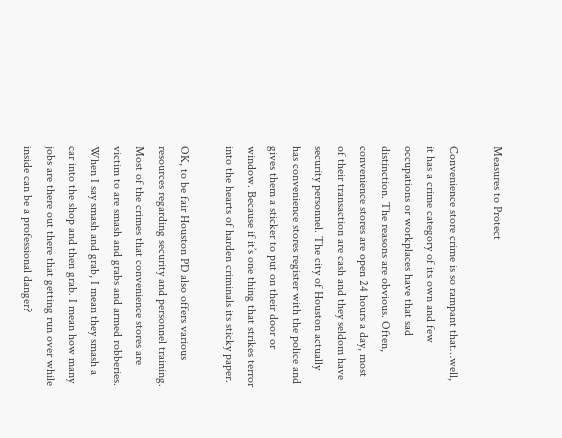Measures to Protect

Convenience store crime is so rampant that…well, it has a crime category of its own and few occupations or workplaces have that sad distinction. The reasons are obvious. Often, convenience stores are open 24 hours a day, most of their transaction are cash and they seldom have security personnel. The city of Houston actually has convenience stores register with the police and gives them a sticker to put on their door or window. Because if it’s one thing that strikes terror into the hearts of harden criminals its sticky paper.

OK, to be fair Houston PD also offers various resources regarding security and personnel training. Most of the crimes that convenience stores are victim to are smash and grabs and armed robberies. When I say smash and grab, I mean they smash a car into the shop and then grab. I mean how many jobs are there out there that getting run over while inside can be a professional danger?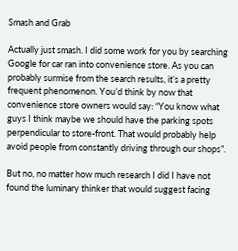Smash and Grab

Actually just smash. I did some work for you by searching Google for car ran into convenience store. As you can probably surmise from the search results, it’s a pretty frequent phenomenon. You’d think by now that convenience store owners would say: “You know what guys I think maybe we should have the parking spots perpendicular to store-front. That would probably help avoid people from constantly driving through our shops”.

But no, no matter how much research I did I have not found the luminary thinker that would suggest facing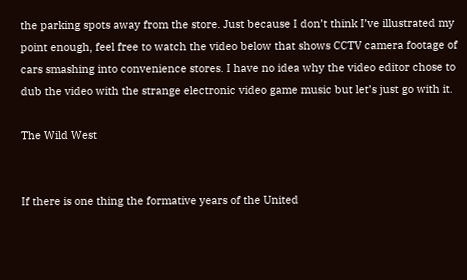the parking spots away from the store. Just because I don’t think I’ve illustrated my point enough, feel free to watch the video below that shows CCTV camera footage of cars smashing into convenience stores. I have no idea why the video editor chose to dub the video with the strange electronic video game music but let’s just go with it.

The Wild West


If there is one thing the formative years of the United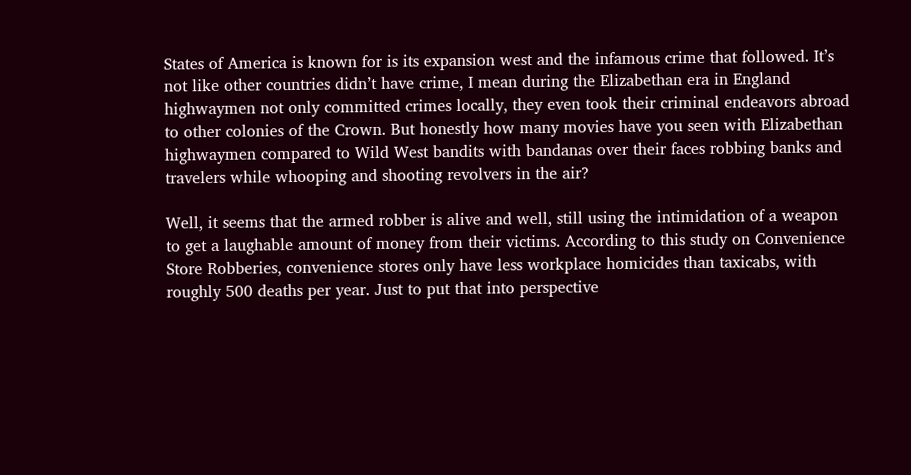States of America is known for is its expansion west and the infamous crime that followed. It’s not like other countries didn’t have crime, I mean during the Elizabethan era in England highwaymen not only committed crimes locally, they even took their criminal endeavors abroad to other colonies of the Crown. But honestly how many movies have you seen with Elizabethan highwaymen compared to Wild West bandits with bandanas over their faces robbing banks and travelers while whooping and shooting revolvers in the air?

Well, it seems that the armed robber is alive and well, still using the intimidation of a weapon to get a laughable amount of money from their victims. According to this study on Convenience Store Robberies, convenience stores only have less workplace homicides than taxicabs, with roughly 500 deaths per year. Just to put that into perspective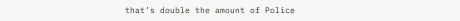that’s double the amount of Police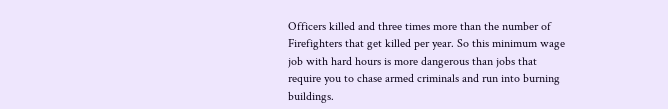Officers killed and three times more than the number of Firefighters that get killed per year. So this minimum wage job with hard hours is more dangerous than jobs that require you to chase armed criminals and run into burning buildings.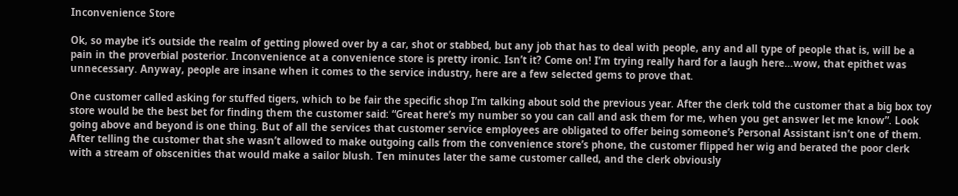Inconvenience Store

Ok, so maybe it’s outside the realm of getting plowed over by a car, shot or stabbed, but any job that has to deal with people, any and all type of people that is, will be a pain in the proverbial posterior. Inconvenience at a convenience store is pretty ironic. Isn’t it? Come on! I’m trying really hard for a laugh here…wow, that epithet was unnecessary. Anyway, people are insane when it comes to the service industry, here are a few selected gems to prove that.

One customer called asking for stuffed tigers, which to be fair the specific shop I’m talking about sold the previous year. After the clerk told the customer that a big box toy store would be the best bet for finding them the customer said: “Great here’s my number so you can call and ask them for me, when you get answer let me know”. Look going above and beyond is one thing. But of all the services that customer service employees are obligated to offer being someone’s Personal Assistant isn’t one of them. After telling the customer that she wasn’t allowed to make outgoing calls from the convenience store’s phone, the customer flipped her wig and berated the poor clerk with a stream of obscenities that would make a sailor blush. Ten minutes later the same customer called, and the clerk obviously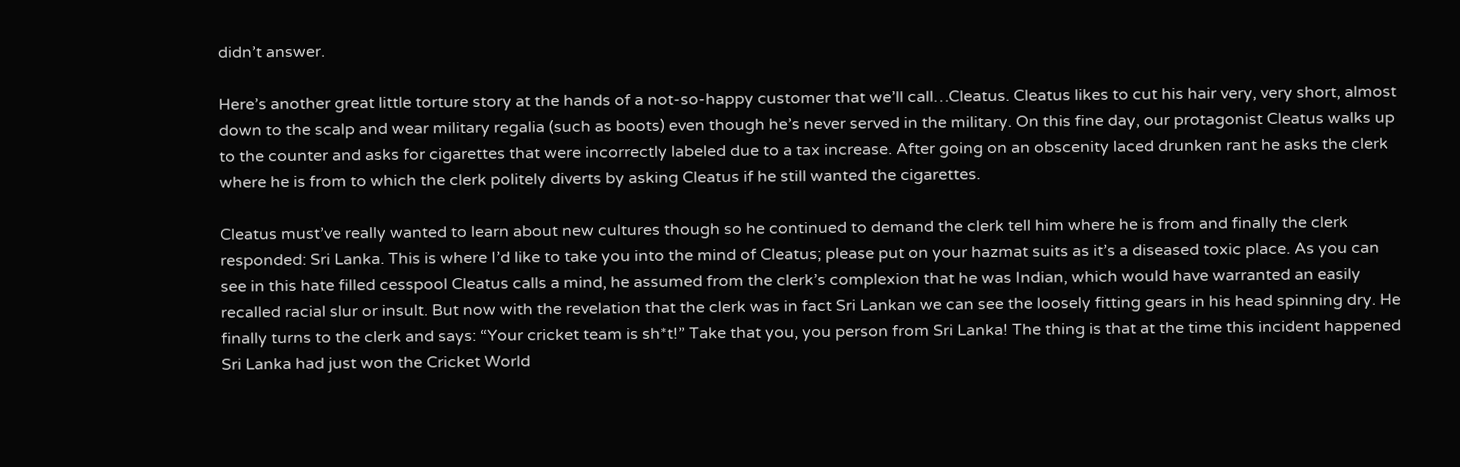didn’t answer.

Here’s another great little torture story at the hands of a not-so-happy customer that we’ll call…Cleatus. Cleatus likes to cut his hair very, very short, almost down to the scalp and wear military regalia (such as boots) even though he’s never served in the military. On this fine day, our protagonist Cleatus walks up to the counter and asks for cigarettes that were incorrectly labeled due to a tax increase. After going on an obscenity laced drunken rant he asks the clerk where he is from to which the clerk politely diverts by asking Cleatus if he still wanted the cigarettes.

Cleatus must’ve really wanted to learn about new cultures though so he continued to demand the clerk tell him where he is from and finally the clerk responded: Sri Lanka. This is where I’d like to take you into the mind of Cleatus; please put on your hazmat suits as it’s a diseased toxic place. As you can see in this hate filled cesspool Cleatus calls a mind, he assumed from the clerk’s complexion that he was Indian, which would have warranted an easily recalled racial slur or insult. But now with the revelation that the clerk was in fact Sri Lankan we can see the loosely fitting gears in his head spinning dry. He finally turns to the clerk and says: “Your cricket team is sh*t!” Take that you, you person from Sri Lanka! The thing is that at the time this incident happened Sri Lanka had just won the Cricket World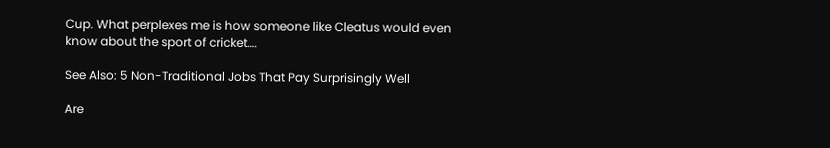Cup. What perplexes me is how someone like Cleatus would even know about the sport of cricket….

See Also: 5 Non-Traditional Jobs That Pay Surprisingly Well

Are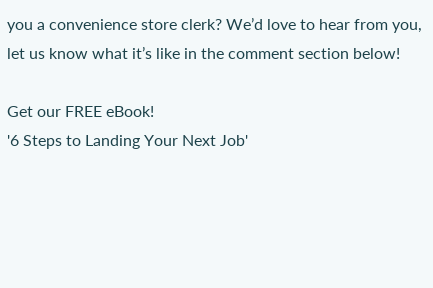you a convenience store clerk? We’d love to hear from you, let us know what it’s like in the comment section below!

Get our FREE eBook!
'6 Steps to Landing Your Next Job'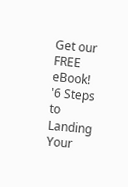Get our FREE eBook!
'6 Steps to Landing Your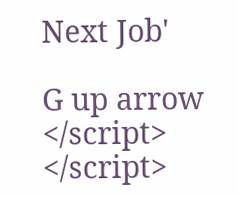Next Job'

G up arrow
</script> </script>